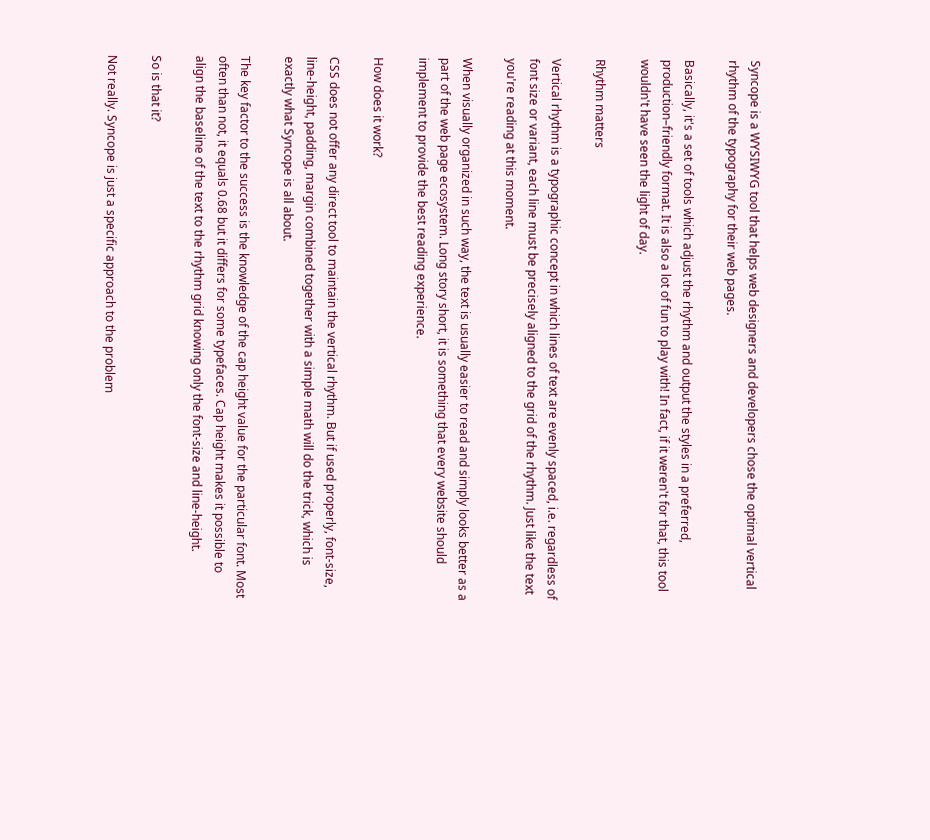Syncope is a WYSIWYG tool that helps web designers and developers chose the optimal vertical rhythm of the typography for their web pages.

Basically, it's a set of tools which adjust the rhythm and output the styles in a preferred, production–friendly format. It is also a lot of fun to play with! In fact, if it weren't for that, this tool wouldn't have seen the light of day.

Rhythm matters

Vertical rhythm is a typographic concept in which lines of text are evenly spaced, i.e. regardless of font size or variant, each line must be precisely aligned to the grid of the rhythm. Just like the text you're reading at this moment.

When visually organized in such way, the text is usually easier to read and simply looks better as a part of the web page ecosystem. Long story short, it is something that every website should implement to provide the best reading experience.

How does it work?

CSS does not offer any direct tool to maintain the vertical rhythm. But if used properly, font-size, line-height, padding, margin combined together with a simple math will do the trick, which is exactly what Syncope is all about.

The key factor to the success is the knowledge of the cap height value for the particular font. Most often than not, it equals 0.68 but it differs for some typefaces. Cap height makes it possible to align the baseline of the text to the rhythm grid knowing only the font-size and line-height.

So is that it?

Not really. Syncope is just a specific approach to the problem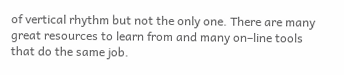of vertical rhythm but not the only one. There are many great resources to learn from and many on–line tools that do the same job.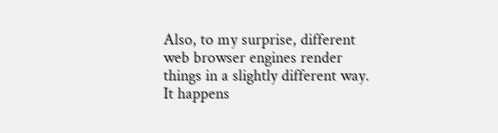Also, to my surprise, different web browser engines render things in a slightly different way. It happens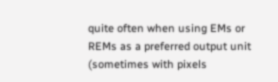quite often when using EMs or REMs as a preferred output unit (sometimes with pixels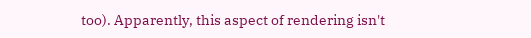too). Apparently, this aspect of rendering isn't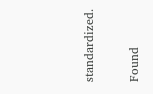standardized.

Found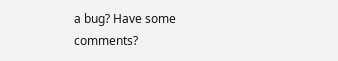a bug? Have some comments?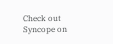Check out Syncope on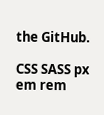the GitHub.

CSS SASS px em rem